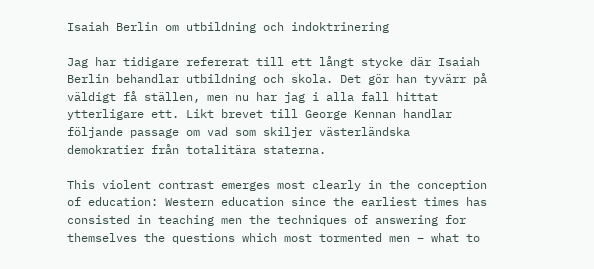Isaiah Berlin om utbildning och indoktrinering

Jag har tidigare refererat till ett långt stycke där Isaiah Berlin behandlar utbildning och skola. Det gör han tyvärr på väldigt få ställen, men nu har jag i alla fall hittat ytterligare ett. Likt brevet till George Kennan handlar följande passage om vad som skiljer västerländska demokratier från totalitära staterna.

This violent contrast emerges most clearly in the conception of education: Western education since the earliest times has consisted in teaching men the techniques of answering for themselves the questions which most tormented men – what to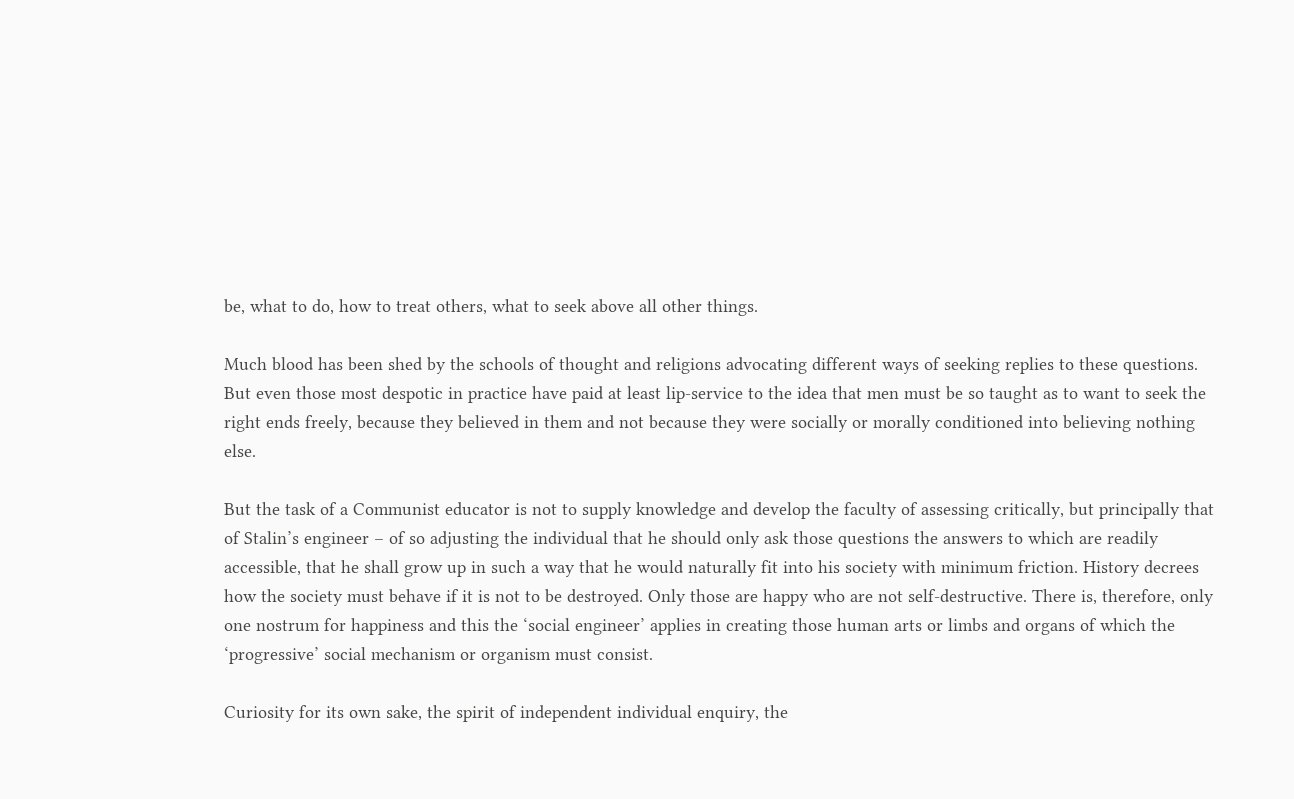be, what to do, how to treat others, what to seek above all other things.

Much blood has been shed by the schools of thought and religions advocating different ways of seeking replies to these questions. But even those most despotic in practice have paid at least lip-service to the idea that men must be so taught as to want to seek the right ends freely, because they believed in them and not because they were socially or morally conditioned into believing nothing else.

But the task of a Communist educator is not to supply knowledge and develop the faculty of assessing critically, but principally that of Stalin’s engineer – of so adjusting the individual that he should only ask those questions the answers to which are readily accessible, that he shall grow up in such a way that he would naturally fit into his society with minimum friction. History decrees how the society must behave if it is not to be destroyed. Only those are happy who are not self-destructive. There is, therefore, only one nostrum for happiness and this the ‘social engineer’ applies in creating those human arts or limbs and organs of which the ‘progressive’ social mechanism or organism must consist.

Curiosity for its own sake, the spirit of independent individual enquiry, the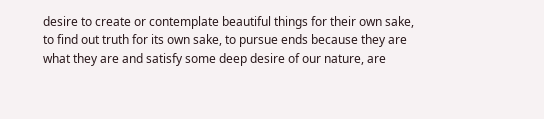desire to create or contemplate beautiful things for their own sake, to find out truth for its own sake, to pursue ends because they are what they are and satisfy some deep desire of our nature, are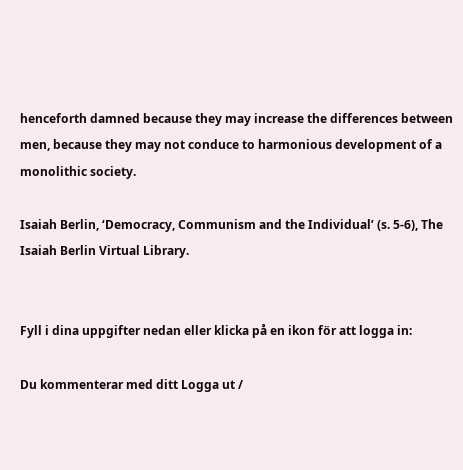henceforth damned because they may increase the differences between men, because they may not conduce to harmonious development of a monolithic society.

Isaiah Berlin, ‘Democracy, Communism and the Individual’ (s. 5-6), The Isaiah Berlin Virtual Library.


Fyll i dina uppgifter nedan eller klicka på en ikon för att logga in:

Du kommenterar med ditt Logga ut /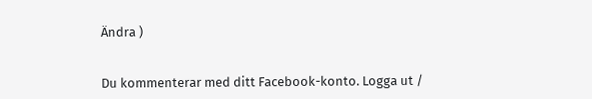Ändra )


Du kommenterar med ditt Facebook-konto. Logga ut /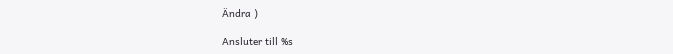Ändra )

Ansluter till %s